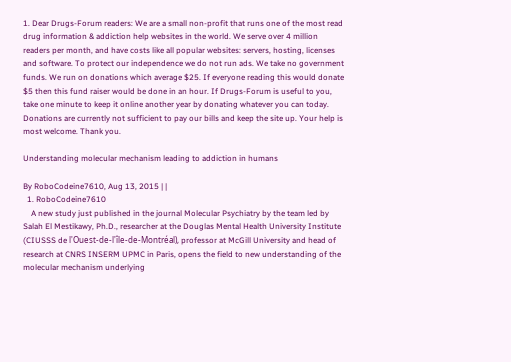1. Dear Drugs-Forum readers: We are a small non-profit that runs one of the most read drug information & addiction help websites in the world. We serve over 4 million readers per month, and have costs like all popular websites: servers, hosting, licenses and software. To protect our independence we do not run ads. We take no government funds. We run on donations which average $25. If everyone reading this would donate $5 then this fund raiser would be done in an hour. If Drugs-Forum is useful to you, take one minute to keep it online another year by donating whatever you can today. Donations are currently not sufficient to pay our bills and keep the site up. Your help is most welcome. Thank you.

Understanding molecular mechanism leading to addiction in humans

By RoboCodeine7610, Aug 13, 2015 | |
  1. RoboCodeine7610
    A new study just published in the journal Molecular Psychiatry by the team led by Salah El Mestikawy, Ph.D., researcher at the Douglas Mental Health University Institute (CIUSSS de l'Ouest-de-l'île-de-Montréal), professor at McGill University and head of research at CNRS INSERM UPMC in Paris, opens the field to new understanding of the molecular mechanism underlying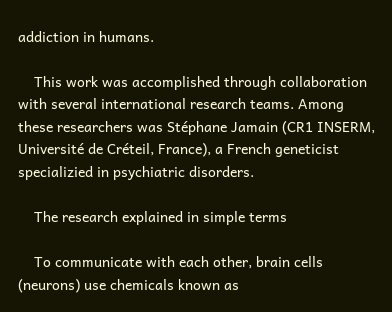addiction in humans.

    This work was accomplished through collaboration with several international research teams. Among these researchers was Stéphane Jamain (CR1 INSERM, Université de Créteil, France), a French geneticist specializied in psychiatric disorders.

    The research explained in simple terms

    To communicate with each other, brain cells (neurons) use chemicals known as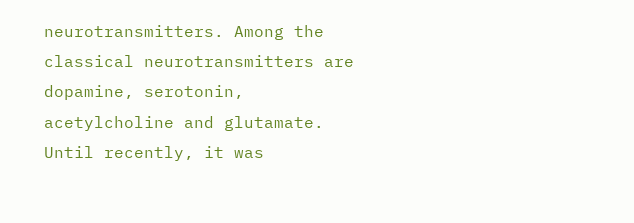neurotransmitters. Among the classical neurotransmitters are dopamine, serotonin, acetylcholine and glutamate. Until recently, it was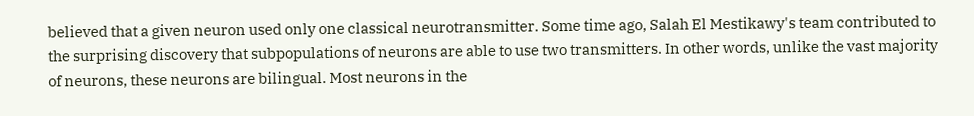believed that a given neuron used only one classical neurotransmitter. Some time ago, Salah El Mestikawy's team contributed to the surprising discovery that subpopulations of neurons are able to use two transmitters. In other words, unlike the vast majority of neurons, these neurons are bilingual. Most neurons in the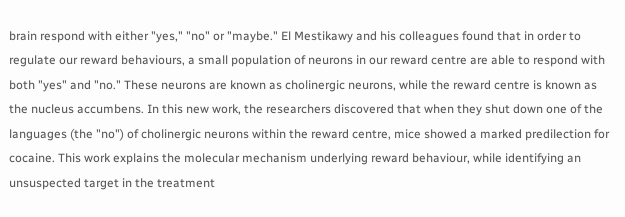brain respond with either "yes," "no" or "maybe." El Mestikawy and his colleagues found that in order to regulate our reward behaviours, a small population of neurons in our reward centre are able to respond with both "yes" and "no." These neurons are known as cholinergic neurons, while the reward centre is known as the nucleus accumbens. In this new work, the researchers discovered that when they shut down one of the languages (the "no") of cholinergic neurons within the reward centre, mice showed a marked predilection for cocaine. This work explains the molecular mechanism underlying reward behaviour, while identifying an unsuspected target in the treatment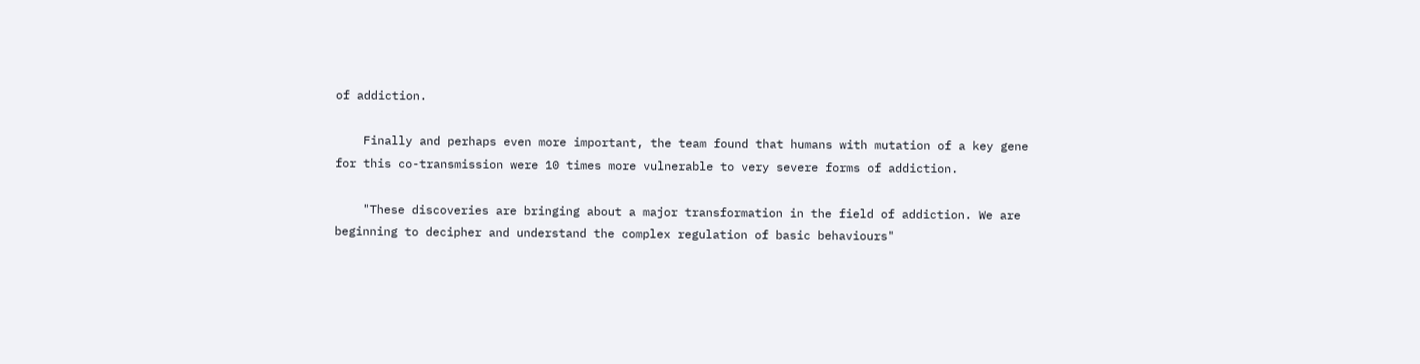of addiction.

    Finally and perhaps even more important, the team found that humans with mutation of a key gene for this co-transmission were 10 times more vulnerable to very severe forms of addiction.

    "These discoveries are bringing about a major transformation in the field of addiction. We are beginning to decipher and understand the complex regulation of basic behaviours"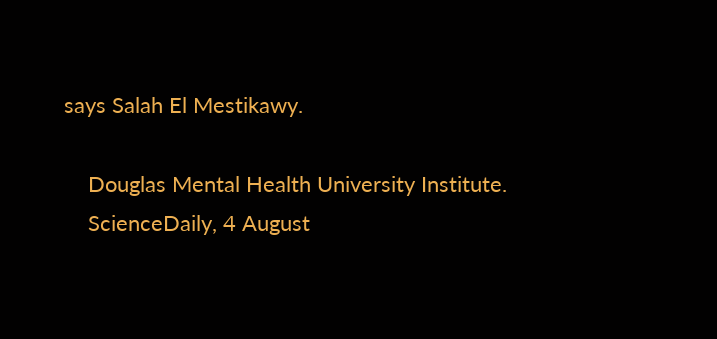says Salah El Mestikawy.

    Douglas Mental Health University Institute.
    ScienceDaily, 4 August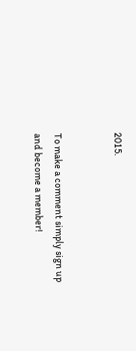2015.


To make a comment simply sign up and become a member!